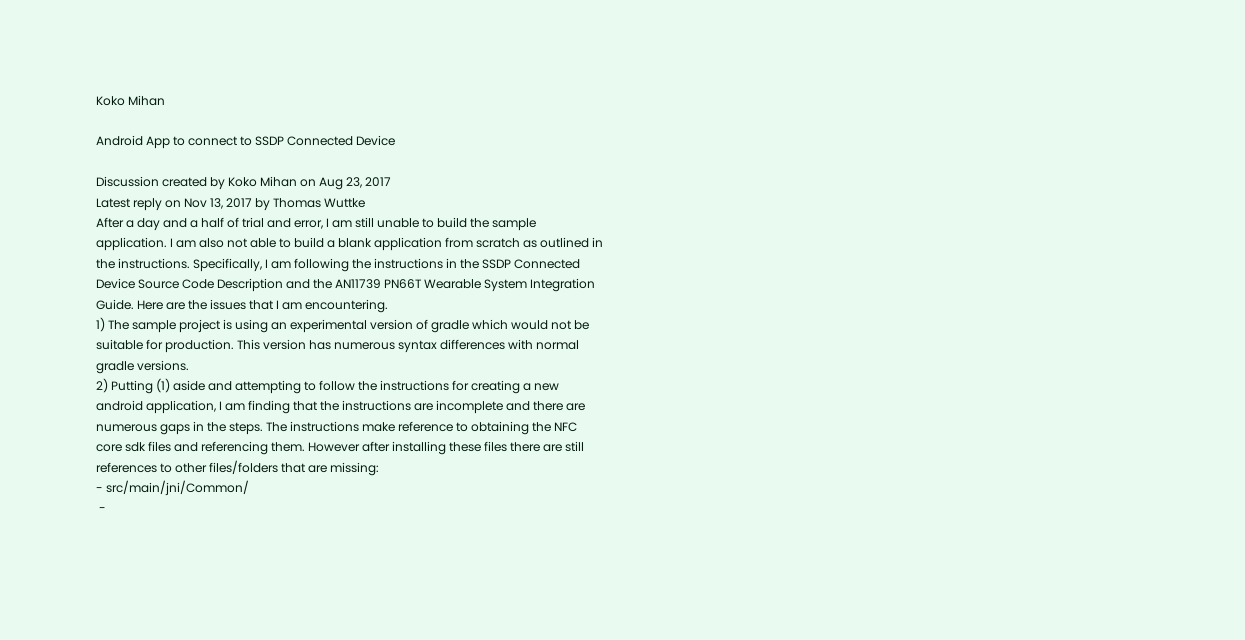Koko Mihan

Android App to connect to SSDP Connected Device

Discussion created by Koko Mihan on Aug 23, 2017
Latest reply on Nov 13, 2017 by Thomas Wuttke
After a day and a half of trial and error, I am still unable to build the sample application. I am also not able to build a blank application from scratch as outlined in the instructions. Specifically, I am following the instructions in the SSDP Connected Device Source Code Description and the AN11739 PN66T Wearable System Integration Guide. Here are the issues that I am encountering.
1) The sample project is using an experimental version of gradle which would not be suitable for production. This version has numerous syntax differences with normal gradle versions.
2) Putting (1) aside and attempting to follow the instructions for creating a new android application, I am finding that the instructions are incomplete and there are numerous gaps in the steps. The instructions make reference to obtaining the NFC core sdk files and referencing them. However after installing these files there are still references to other files/folders that are missing:
- src/main/jni/Common/
 -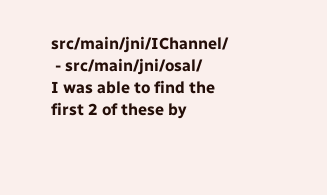src/main/jni/IChannel/
 - src/main/jni/osal/
I was able to find the first 2 of these by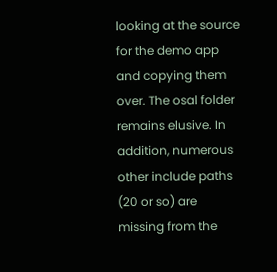looking at the source for the demo app and copying them over. The osal folder remains elusive. In addition, numerous other include paths (20 or so) are missing from the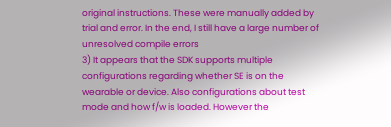original instructions. These were manually added by trial and error. In the end, I still have a large number of unresolved compile errors
3) It appears that the SDK supports multiple configurations regarding whether SE is on the wearable or device. Also configurations about test mode and how f/w is loaded. However the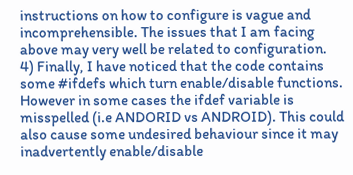instructions on how to configure is vague and incomprehensible. The issues that I am facing above may very well be related to configuration.
4) Finally, I have noticed that the code contains some #ifdefs which turn enable/disable functions. However in some cases the ifdef variable is misspelled (i.e ANDORID vs ANDROID). This could also cause some undesired behaviour since it may inadvertently enable/disable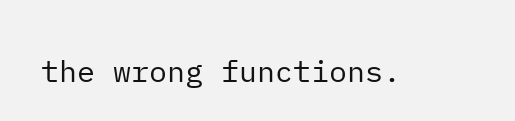the wrong functions.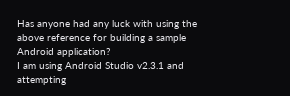Has anyone had any luck with using the above reference for building a sample Android application?
I am using Android Studio v2.3.1 and attempting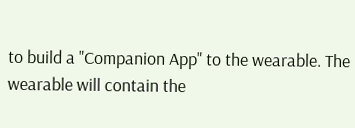to build a "Companion App" to the wearable. The wearable will contain the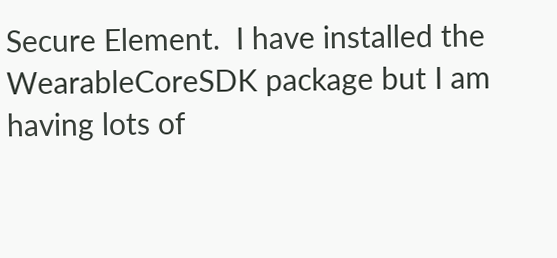Secure Element.  I have installed the WearableCoreSDK package but I am having lots of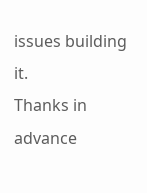issues building it.
Thanks in advance